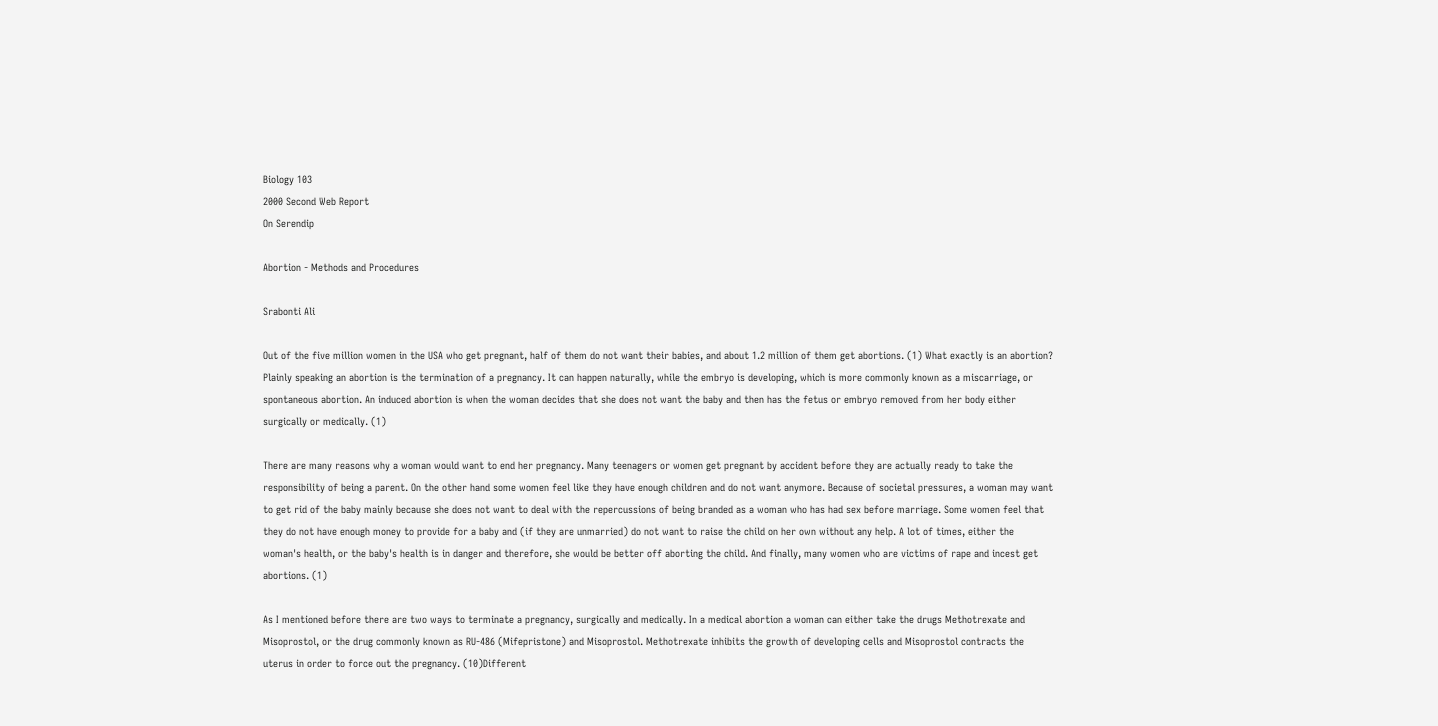Biology 103
2000 Second Web Report
On Serendip

Abortion - Methods and Procedures

Srabonti Ali

Out of the five million women in the USA who get pregnant, half of them do not want their babies, and about 1.2 million of them get abortions. (1) What exactly is an abortion? Plainly speaking an abortion is the termination of a pregnancy. It can happen naturally, while the embryo is developing, which is more commonly known as a miscarriage, or spontaneous abortion. An induced abortion is when the woman decides that she does not want the baby and then has the fetus or embryo removed from her body either surgically or medically. (1)

There are many reasons why a woman would want to end her pregnancy. Many teenagers or women get pregnant by accident before they are actually ready to take the responsibility of being a parent. On the other hand some women feel like they have enough children and do not want anymore. Because of societal pressures, a woman may want to get rid of the baby mainly because she does not want to deal with the repercussions of being branded as a woman who has had sex before marriage. Some women feel that they do not have enough money to provide for a baby and (if they are unmarried) do not want to raise the child on her own without any help. A lot of times, either the woman's health, or the baby's health is in danger and therefore, she would be better off aborting the child. And finally, many women who are victims of rape and incest get abortions. (1)

As I mentioned before there are two ways to terminate a pregnancy, surgically and medically. In a medical abortion a woman can either take the drugs Methotrexate and Misoprostol, or the drug commonly known as RU-486 (Mifepristone) and Misoprostol. Methotrexate inhibits the growth of developing cells and Misoprostol contracts the uterus in order to force out the pregnancy. (10)Different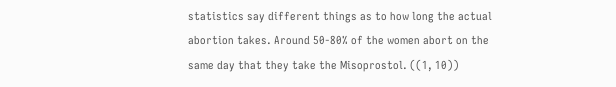statistics say different things as to how long the actual abortion takes. Around 50-80% of the women abort on the same day that they take the Misoprostol. ((1, 10))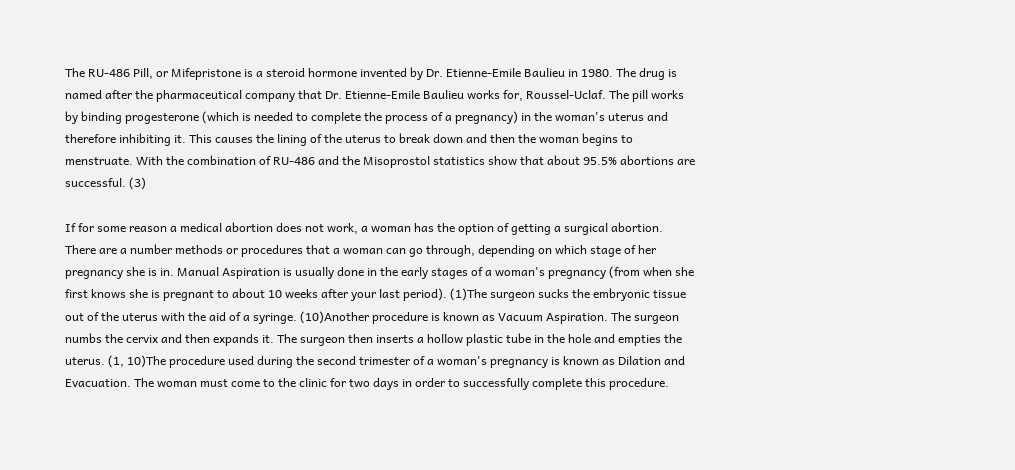The RU-486 Pill, or Mifepristone is a steroid hormone invented by Dr. Etienne-Emile Baulieu in 1980. The drug is named after the pharmaceutical company that Dr. Etienne-Emile Baulieu works for, Roussel-Uclaf. The pill works by binding progesterone (which is needed to complete the process of a pregnancy) in the woman's uterus and therefore inhibiting it. This causes the lining of the uterus to break down and then the woman begins to menstruate. With the combination of RU-486 and the Misoprostol statistics show that about 95.5% abortions are successful. (3)

If for some reason a medical abortion does not work, a woman has the option of getting a surgical abortion. There are a number methods or procedures that a woman can go through, depending on which stage of her pregnancy she is in. Manual Aspiration is usually done in the early stages of a woman's pregnancy (from when she first knows she is pregnant to about 10 weeks after your last period). (1)The surgeon sucks the embryonic tissue out of the uterus with the aid of a syringe. (10)Another procedure is known as Vacuum Aspiration. The surgeon numbs the cervix and then expands it. The surgeon then inserts a hollow plastic tube in the hole and empties the uterus. (1, 10)The procedure used during the second trimester of a woman's pregnancy is known as Dilation and Evacuation. The woman must come to the clinic for two days in order to successfully complete this procedure.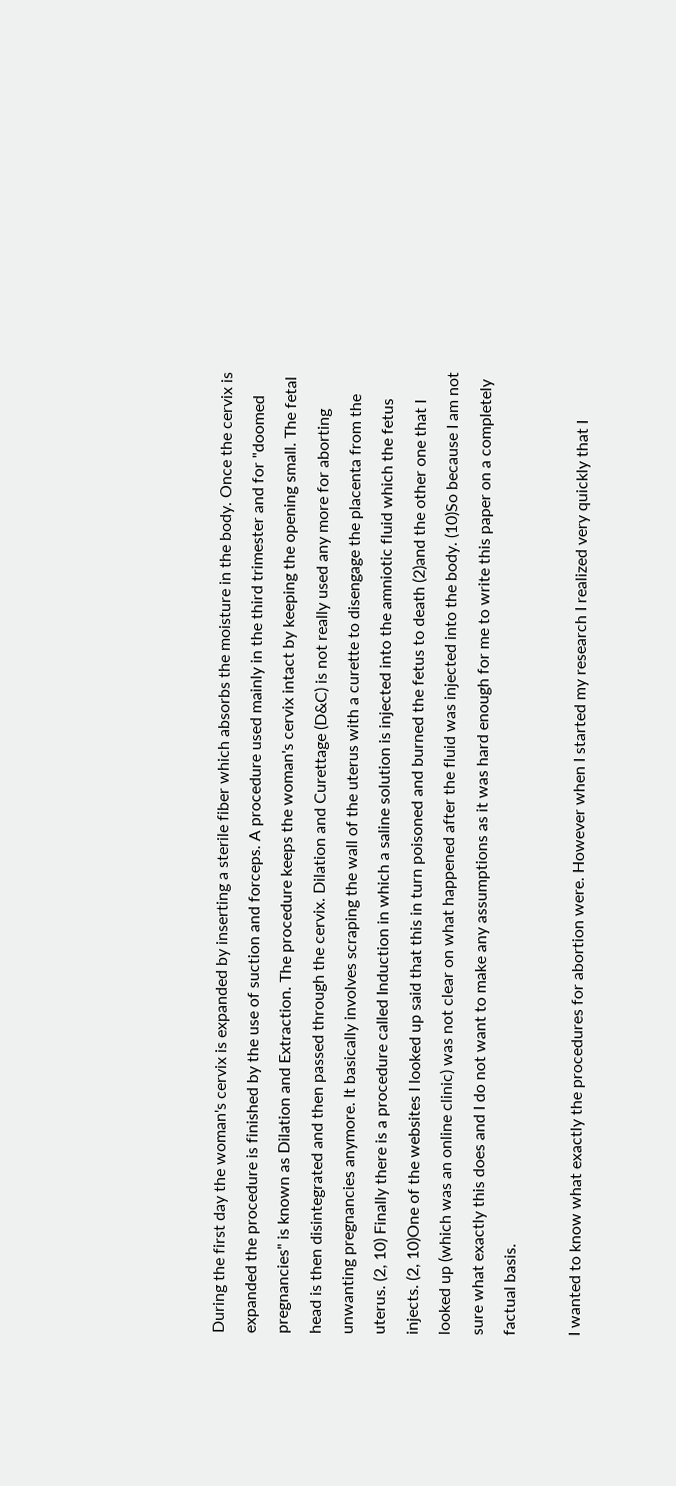During the first day the woman's cervix is expanded by inserting a sterile fiber which absorbs the moisture in the body. Once the cervix is expanded the procedure is finished by the use of suction and forceps. A procedure used mainly in the third trimester and for "doomed pregnancies" is known as Dilation and Extraction. The procedure keeps the woman's cervix intact by keeping the opening small. The fetal head is then disintegrated and then passed through the cervix. Dilation and Curettage (D&C) is not really used any more for aborting unwanting pregnancies anymore. It basically involves scraping the wall of the uterus with a curette to disengage the placenta from the uterus. (2, 10) Finally there is a procedure called Induction in which a saline solution is injected into the amniotic fluid which the fetus injects. (2, 10)One of the websites I looked up said that this in turn poisoned and burned the fetus to death (2)and the other one that I looked up (which was an online clinic) was not clear on what happened after the fluid was injected into the body. (10)So because I am not sure what exactly this does and I do not want to make any assumptions as it was hard enough for me to write this paper on a completely factual basis.

I wanted to know what exactly the procedures for abortion were. However when I started my research I realized very quickly that I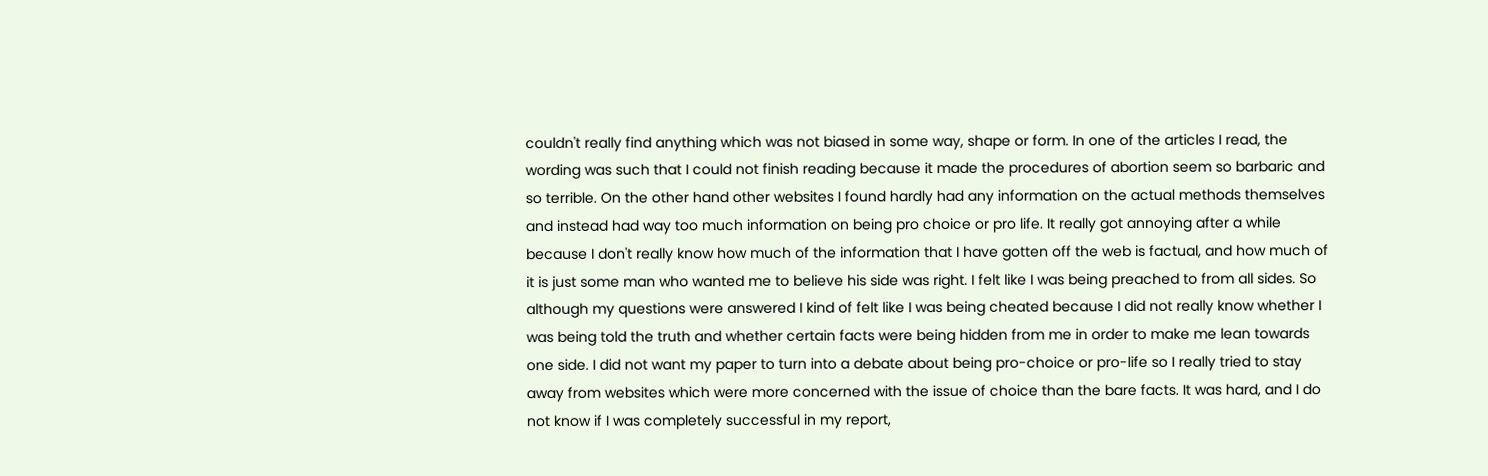couldn't really find anything which was not biased in some way, shape or form. In one of the articles I read, the wording was such that I could not finish reading because it made the procedures of abortion seem so barbaric and so terrible. On the other hand other websites I found hardly had any information on the actual methods themselves and instead had way too much information on being pro choice or pro life. It really got annoying after a while because I don't really know how much of the information that I have gotten off the web is factual, and how much of it is just some man who wanted me to believe his side was right. I felt like I was being preached to from all sides. So although my questions were answered I kind of felt like I was being cheated because I did not really know whether I was being told the truth and whether certain facts were being hidden from me in order to make me lean towards one side. I did not want my paper to turn into a debate about being pro-choice or pro-life so I really tried to stay away from websites which were more concerned with the issue of choice than the bare facts. It was hard, and I do not know if I was completely successful in my report,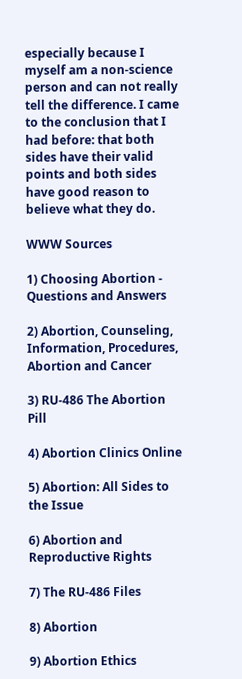especially because I myself am a non-science person and can not really tell the difference. I came to the conclusion that I had before: that both sides have their valid points and both sides have good reason to believe what they do.

WWW Sources

1) Choosing Abortion - Questions and Answers

2) Abortion, Counseling, Information, Procedures, Abortion and Cancer

3) RU-486 The Abortion Pill

4) Abortion Clinics Online

5) Abortion: All Sides to the Issue

6) Abortion and Reproductive Rights

7) The RU-486 Files

8) Abortion

9) Abortion Ethics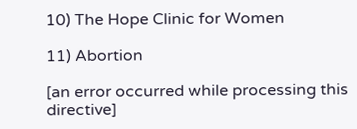10) The Hope Clinic for Women

11) Abortion

[an error occurred while processing this directive]